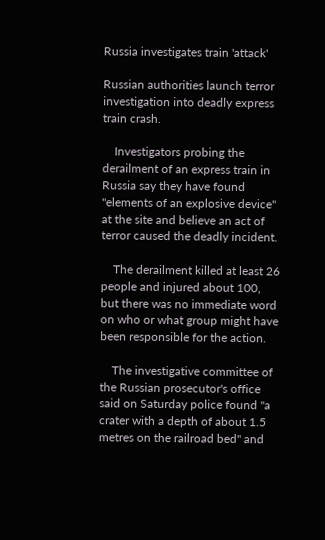Russia investigates train 'attack'

Russian authorities launch terror investigation into deadly express train crash.

    Investigators probing the derailment of an express train in Russia say they have found "elements of an explosive device" at the site and believe an act of terror caused the deadly incident.

    The derailment killed at least 26 people and injured about 100, but there was no immediate word on who or what group might have been responsible for the action.

    The investigative committee of the Russian prosecutor's office said on Saturday police found "a crater with a depth of about 1.5 metres on the railroad bed" and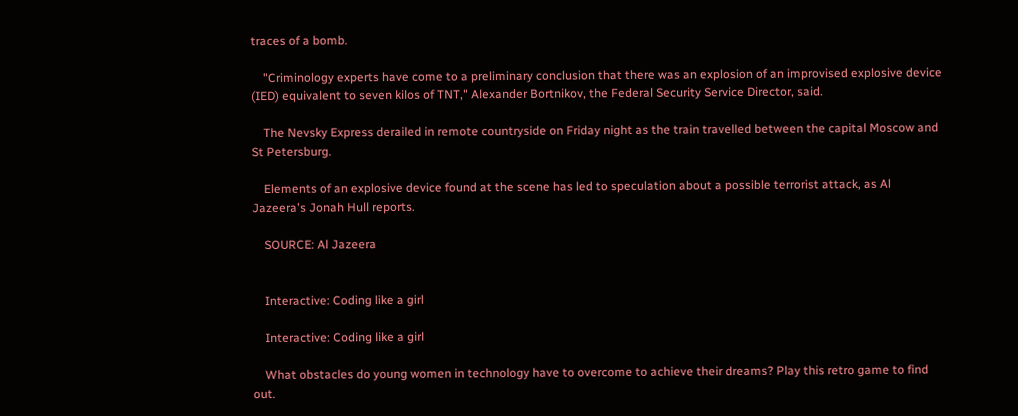traces of a bomb.

    "Criminology experts have come to a preliminary conclusion that there was an explosion of an improvised explosive device (IED) equivalent to seven kilos of TNT," Alexander Bortnikov, the Federal Security Service Director, said.

    The Nevsky Express derailed in remote countryside on Friday night as the train travelled between the capital Moscow and St Petersburg.

    Elements of an explosive device found at the scene has led to speculation about a possible terrorist attack, as Al Jazeera's Jonah Hull reports.

    SOURCE: Al Jazeera


    Interactive: Coding like a girl

    Interactive: Coding like a girl

    What obstacles do young women in technology have to overcome to achieve their dreams? Play this retro game to find out.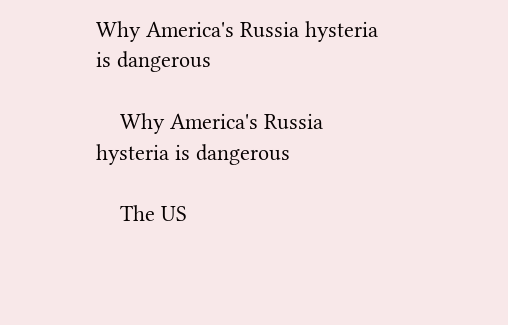Why America's Russia hysteria is dangerous

    Why America's Russia hysteria is dangerous

    The US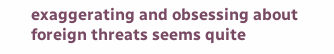exaggerating and obsessing about foreign threats seems quite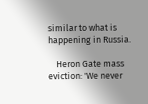similar to what is happening in Russia.

    Heron Gate mass eviction: 'We never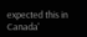expected this in Canada'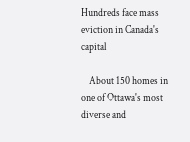Hundreds face mass eviction in Canada's capital

    About 150 homes in one of Ottawa's most diverse and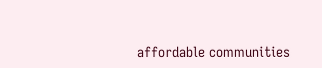affordable communities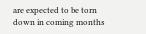are expected to be torn down in coming months